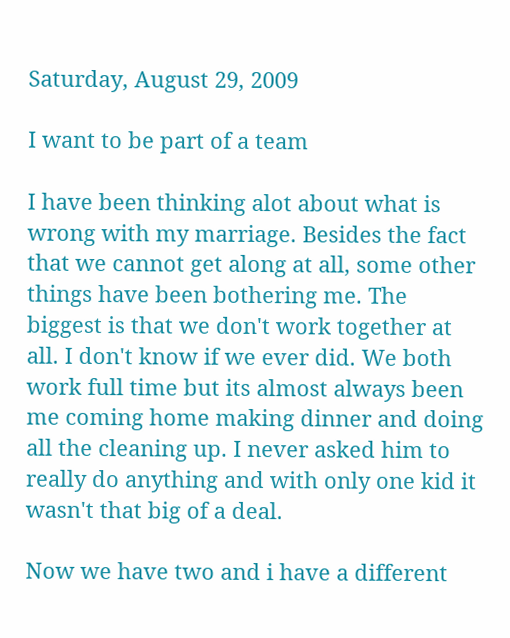Saturday, August 29, 2009

I want to be part of a team

I have been thinking alot about what is wrong with my marriage. Besides the fact that we cannot get along at all, some other things have been bothering me. The biggest is that we don't work together at all. I don't know if we ever did. We both work full time but its almost always been me coming home making dinner and doing all the cleaning up. I never asked him to really do anything and with only one kid it wasn't that big of a deal.

Now we have two and i have a different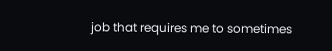job that requires me to sometimes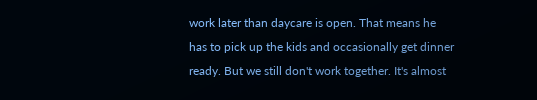work later than daycare is open. That means he has to pick up the kids and occasionally get dinner ready. But we still don't work together. It's almost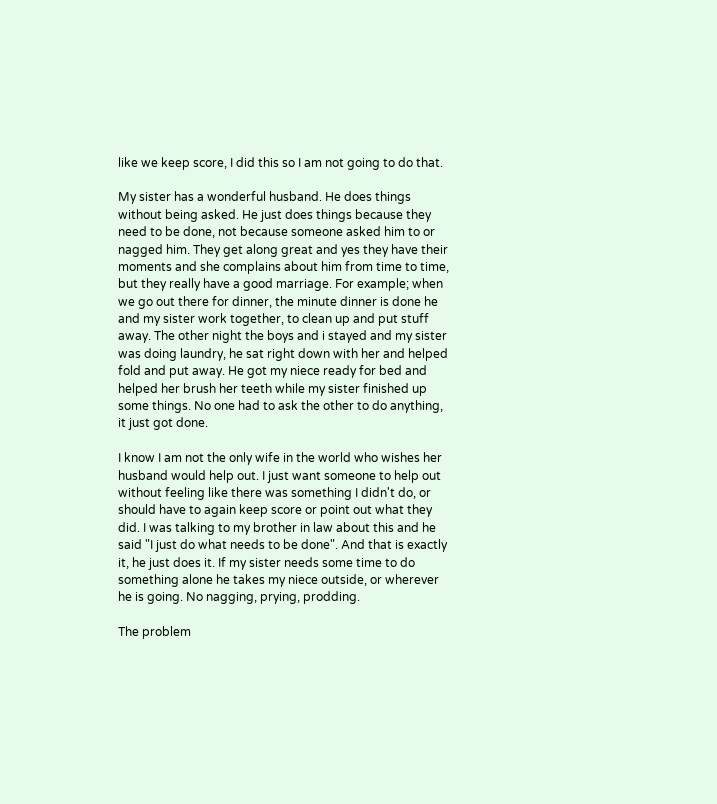like we keep score, I did this so I am not going to do that.

My sister has a wonderful husband. He does things without being asked. He just does things because they need to be done, not because someone asked him to or nagged him. They get along great and yes they have their moments and she complains about him from time to time, but they really have a good marriage. For example; when we go out there for dinner, the minute dinner is done he and my sister work together, to clean up and put stuff away. The other night the boys and i stayed and my sister was doing laundry, he sat right down with her and helped fold and put away. He got my niece ready for bed and helped her brush her teeth while my sister finished up some things. No one had to ask the other to do anything, it just got done.

I know I am not the only wife in the world who wishes her husband would help out. I just want someone to help out without feeling like there was something I didn't do, or should have to again keep score or point out what they did. I was talking to my brother in law about this and he said "I just do what needs to be done". And that is exactly it, he just does it. If my sister needs some time to do something alone he takes my niece outside, or wherever he is going. No nagging, prying, prodding.

The problem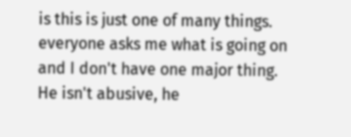is this is just one of many things. everyone asks me what is going on and I don't have one major thing. He isn't abusive, he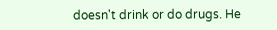doesn't drink or do drugs. He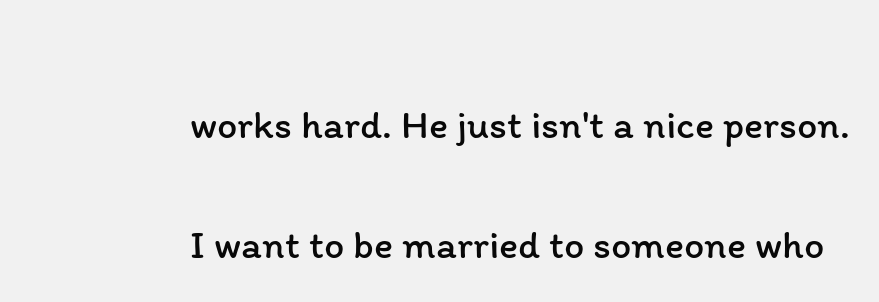works hard. He just isn't a nice person.

I want to be married to someone who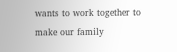wants to work together to make our family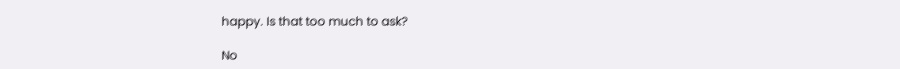happy. Is that too much to ask?

No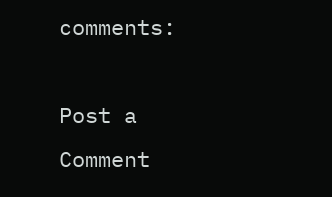comments:

Post a Comment